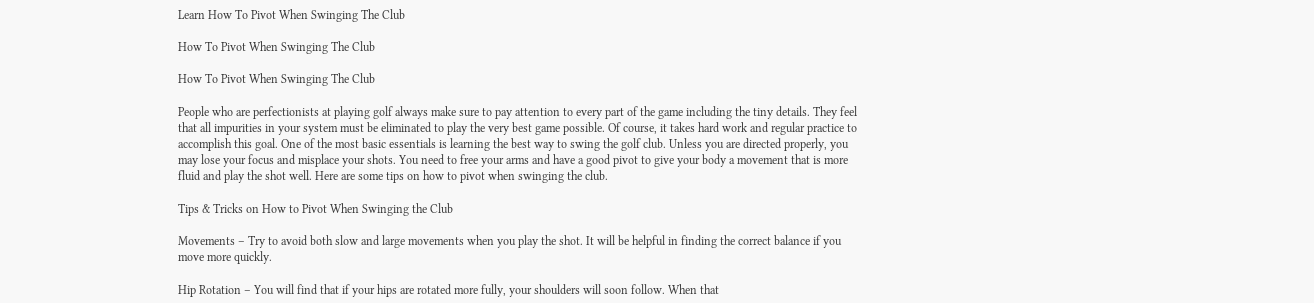Learn How To Pivot When Swinging The Club

How To Pivot When Swinging The Club

How To Pivot When Swinging The Club

People who are perfectionists at playing golf always make sure to pay attention to every part of the game including the tiny details. They feel that all impurities in your system must be eliminated to play the very best game possible. Of course, it takes hard work and regular practice to accomplish this goal. One of the most basic essentials is learning the best way to swing the golf club. Unless you are directed properly, you may lose your focus and misplace your shots. You need to free your arms and have a good pivot to give your body a movement that is more fluid and play the shot well. Here are some tips on how to pivot when swinging the club.

Tips & Tricks on How to Pivot When Swinging the Club

Movements – Try to avoid both slow and large movements when you play the shot. It will be helpful in finding the correct balance if you move more quickly.

Hip Rotation – You will find that if your hips are rotated more fully, your shoulders will soon follow. When that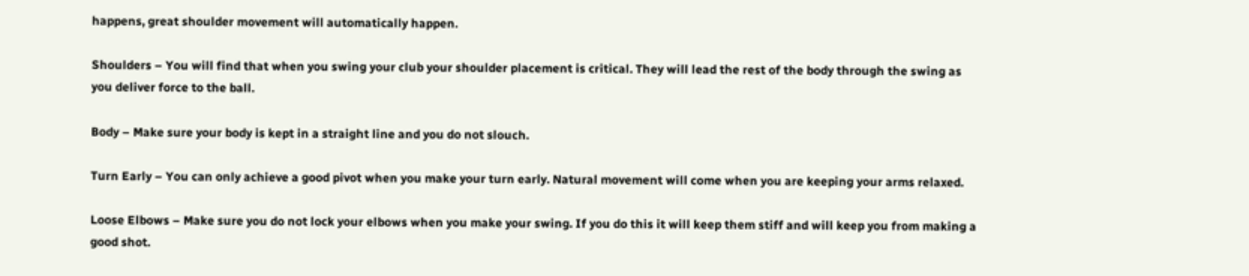happens, great shoulder movement will automatically happen.

Shoulders – You will find that when you swing your club your shoulder placement is critical. They will lead the rest of the body through the swing as you deliver force to the ball.

Body – Make sure your body is kept in a straight line and you do not slouch.

Turn Early – You can only achieve a good pivot when you make your turn early. Natural movement will come when you are keeping your arms relaxed.

Loose Elbows – Make sure you do not lock your elbows when you make your swing. If you do this it will keep them stiff and will keep you from making a good shot.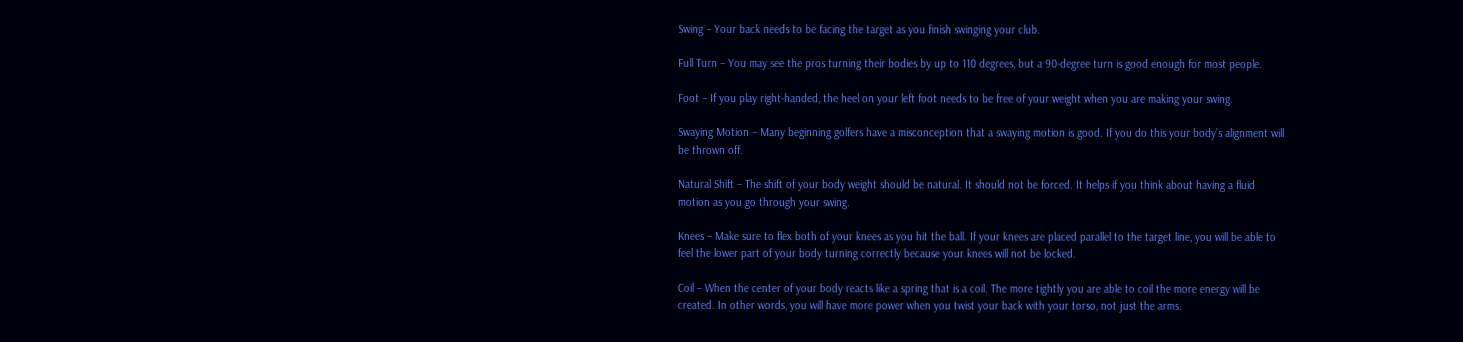Swing – Your back needs to be facing the target as you finish swinging your club.

Full Turn – You may see the pros turning their bodies by up to 110 degrees, but a 90-degree turn is good enough for most people.

Foot – If you play right-handed, the heel on your left foot needs to be free of your weight when you are making your swing.

Swaying Motion – Many beginning golfers have a misconception that a swaying motion is good. If you do this your body’s alignment will be thrown off.

Natural Shift – The shift of your body weight should be natural. It should not be forced. It helps if you think about having a fluid motion as you go through your swing.

Knees – Make sure to flex both of your knees as you hit the ball. If your knees are placed parallel to the target line, you will be able to feel the lower part of your body turning correctly because your knees will not be locked.

Coil – When the center of your body reacts like a spring that is a coil. The more tightly you are able to coil the more energy will be created. In other words, you will have more power when you twist your back with your torso, not just the arms.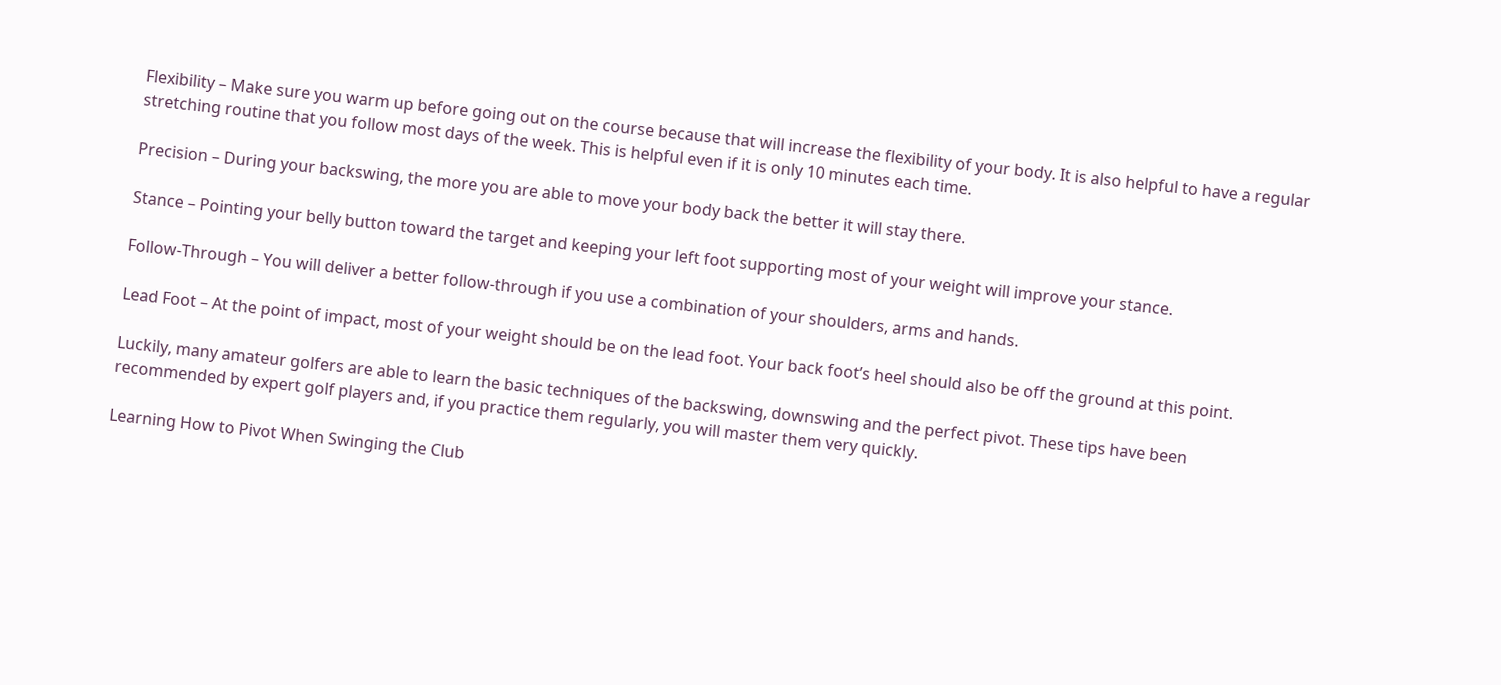Flexibility – Make sure you warm up before going out on the course because that will increase the flexibility of your body. It is also helpful to have a regular stretching routine that you follow most days of the week. This is helpful even if it is only 10 minutes each time.

Precision – During your backswing, the more you are able to move your body back the better it will stay there.

Stance – Pointing your belly button toward the target and keeping your left foot supporting most of your weight will improve your stance.

Follow-Through – You will deliver a better follow-through if you use a combination of your shoulders, arms and hands.

Lead Foot – At the point of impact, most of your weight should be on the lead foot. Your back foot’s heel should also be off the ground at this point.

Luckily, many amateur golfers are able to learn the basic techniques of the backswing, downswing and the perfect pivot. These tips have been recommended by expert golf players and, if you practice them regularly, you will master them very quickly.

Learning How to Pivot When Swinging the Club